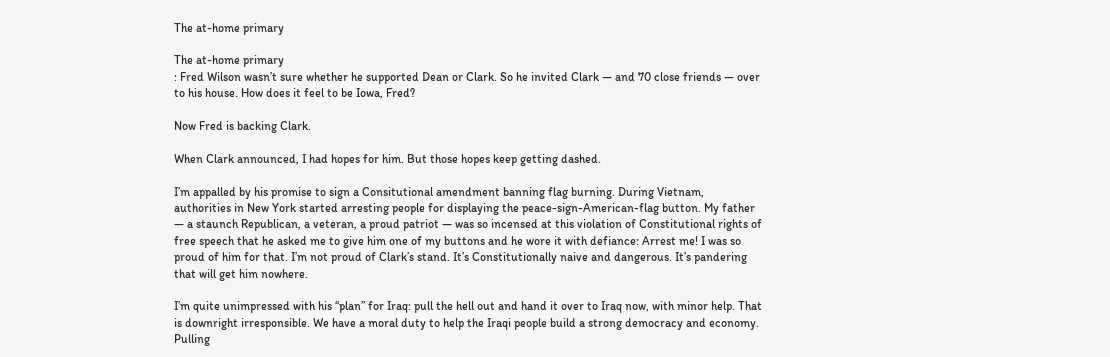The at-home primary

The at-home primary
: Fred Wilson wasn’t sure whether he supported Dean or Clark. So he invited Clark — and 70 close friends — over to his house. How does it feel to be Iowa, Fred?

Now Fred is backing Clark.

When Clark announced, I had hopes for him. But those hopes keep getting dashed.

I’m appalled by his promise to sign a Consitutional amendment banning flag burning. During Vietnam, authorities in New York started arresting people for displaying the peace-sign-American-flag button. My father — a staunch Republican, a veteran, a proud patriot — was so incensed at this violation of Constitutional rights of free speech that he asked me to give him one of my buttons and he wore it with defiance: Arrest me! I was so proud of him for that. I’m not proud of Clark’s stand. It’s Constitutionally naive and dangerous. It’s pandering that will get him nowhere.

I’m quite unimpressed with his “plan” for Iraq: pull the hell out and hand it over to Iraq now, with minor help. That is downright irresponsible. We have a moral duty to help the Iraqi people build a strong democracy and economy. Pulling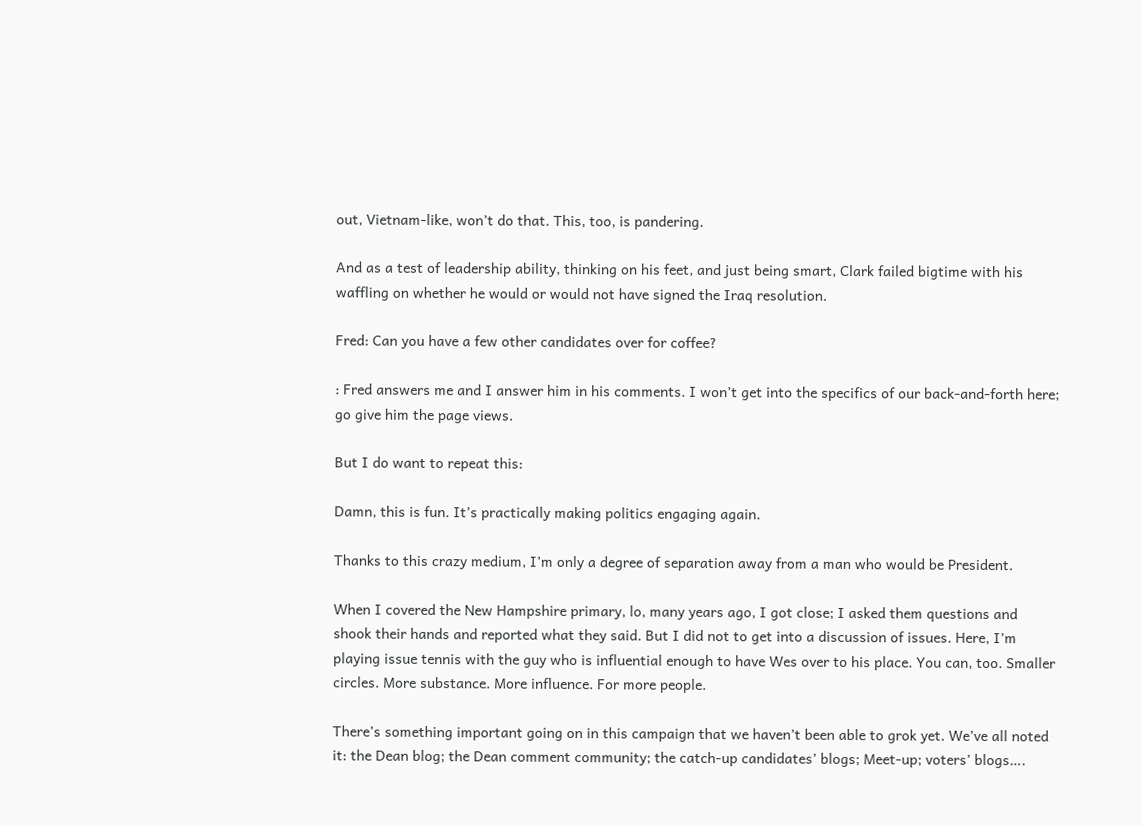out, Vietnam-like, won’t do that. This, too, is pandering.

And as a test of leadership ability, thinking on his feet, and just being smart, Clark failed bigtime with his waffling on whether he would or would not have signed the Iraq resolution.

Fred: Can you have a few other candidates over for coffee?

: Fred answers me and I answer him in his comments. I won’t get into the specifics of our back-and-forth here; go give him the page views.

But I do want to repeat this:

Damn, this is fun. It’s practically making politics engaging again.

Thanks to this crazy medium, I’m only a degree of separation away from a man who would be President.

When I covered the New Hampshire primary, lo, many years ago, I got close; I asked them questions and shook their hands and reported what they said. But I did not to get into a discussion of issues. Here, I’m playing issue tennis with the guy who is influential enough to have Wes over to his place. You can, too. Smaller circles. More substance. More influence. For more people.

There’s something important going on in this campaign that we haven’t been able to grok yet. We’ve all noted it: the Dean blog; the Dean comment community; the catch-up candidates’ blogs; Meet-up; voters’ blogs….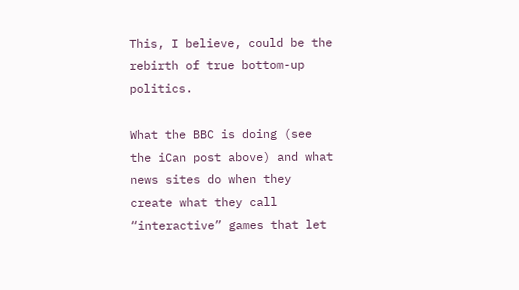This, I believe, could be the rebirth of true bottom-up politics.

What the BBC is doing (see the iCan post above) and what news sites do when they create what they call “interactive” games that let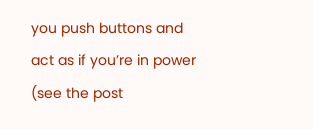you push buttons and act as if you’re in power (see the post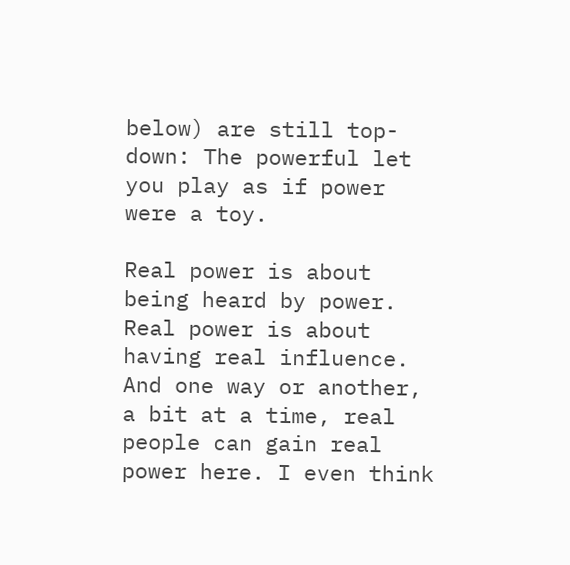below) are still top-down: The powerful let you play as if power were a toy.

Real power is about being heard by power. Real power is about having real influence. And one way or another, a bit at a time, real people can gain real power here. I even think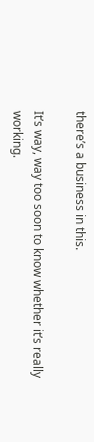there’s a business in this.

It’s way, way too soon to know whether it’s really working.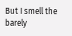But I smell the barely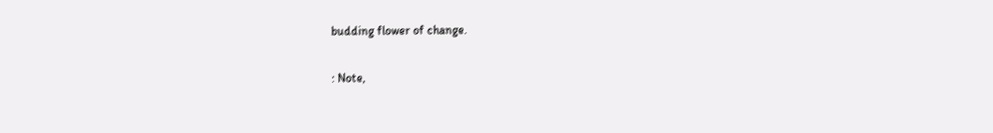budding flower of change.

: Note,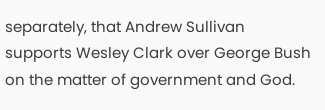separately, that Andrew Sullivan supports Wesley Clark over George Bush on the matter of government and God.